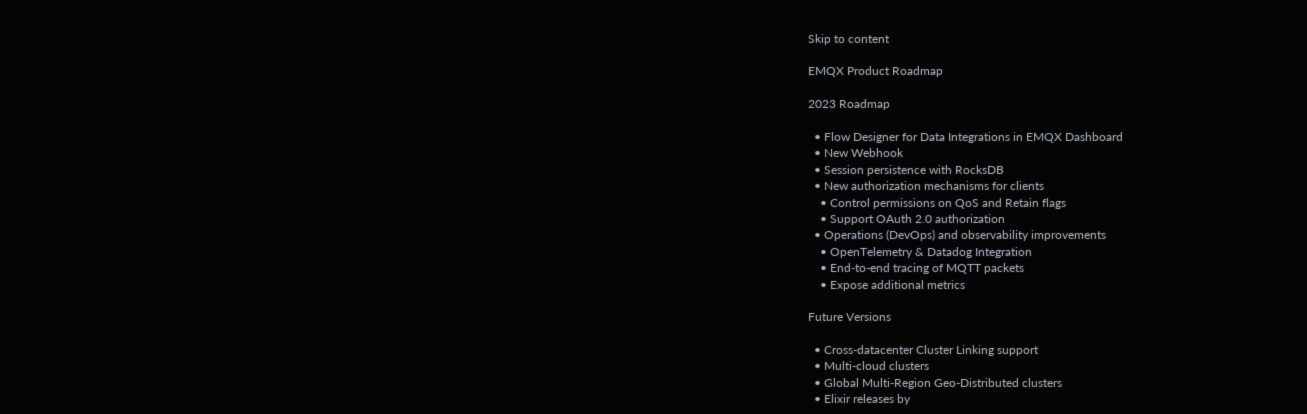Skip to content

EMQX Product Roadmap

2023 Roadmap

  • Flow Designer for Data Integrations in EMQX Dashboard
  • New Webhook
  • Session persistence with RocksDB
  • New authorization mechanisms for clients
    • Control permissions on QoS and Retain flags
    • Support OAuth 2.0 authorization
  • Operations (DevOps) and observability improvements
    • OpenTelemetry & Datadog Integration
    • End-to-end tracing of MQTT packets
    • Expose additional metrics

Future Versions

  • Cross-datacenter Cluster Linking support
  • Multi-cloud clusters
  • Global Multi-Region Geo-Distributed clusters
  • Elixir releases by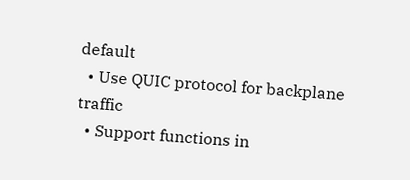default
  • Use QUIC protocol for backplane traffic
  • Support functions in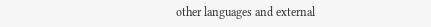other languages and external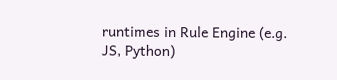runtimes in Rule Engine (e.g. JS, Python)